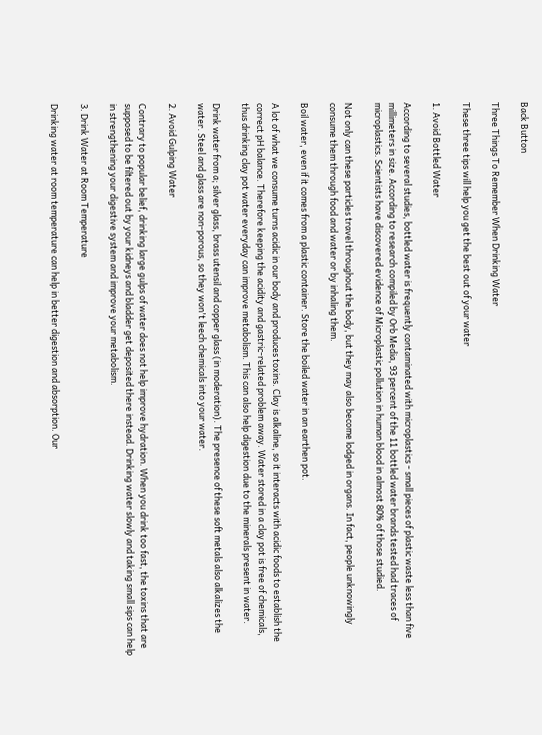Back Button

Three Things To Remember When Drinking Water

These three tips will help you get the best out of your water

1. Avoid Bottled Water

According to several studies, bottled water is frequently contaminated with microplastics - small pieces of plastic waste less than five millimeters in size. According to research compiled by Orb Media, 93 percent of the 11 bottled water brands tested had traces of microplastics. Scientists have discovered evidence of Microplastic pollution in human blood in almost 80% of those studied.

Not only can these particles travel throughout the body, but they may also become lodged in organs. In fact, people unknowingly consume them through food and water or by inhaling them.

Boil water, even if it comes from a plastic container. Store the boiled water in an earthen pot.

A lot of what we consume turns acidic in our body and produces toxins. Clay is alkaline, so it interacts with acidic foods to establish the correct pH balance. Therefore keeping the acidity and gastric-related problem away. Water stored in a clay pot is free of chemicals, thus drinking clay pot water everyday can improve metabolism. This can also help digestion due to the minerals present in water.

Drink water from a; silver glass, brass utensil and copper glass (in moderation). The presence of these soft metals also alkalizes the water. Steel and glass are non-porous, so they won't leech chemicals into your water.

2. Avoid Gulping Water

Contrary to popular belief, drinking large gulps of water does not help improve hydration. When you drink too fast, the toxins that are supposed to be filtered out by your kidneys and bladder get deposited there instead. Drinking water slowly and taking small sips can help in strengthening your digestive system and improve your metabolism.

3. Drink Water at Room Temperature

Drinking water at room temperature can help in better digestion and absorption. Our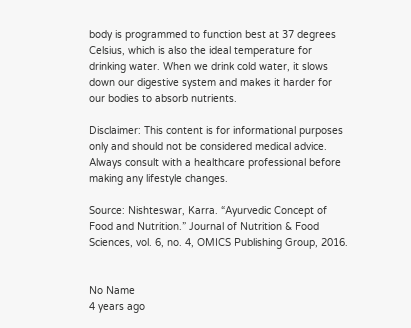body is programmed to function best at 37 degrees Celsius, which is also the ideal temperature for drinking water. When we drink cold water, it slows down our digestive system and makes it harder for our bodies to absorb nutrients.

Disclaimer: This content is for informational purposes only and should not be considered medical advice. Always consult with a healthcare professional before making any lifestyle changes.

Source: Nishteswar, Karra. “Ayurvedic Concept of Food and Nutrition.” Journal of Nutrition & Food Sciences, vol. 6, no. 4, OMICS Publishing Group, 2016.


No Name
4 years ago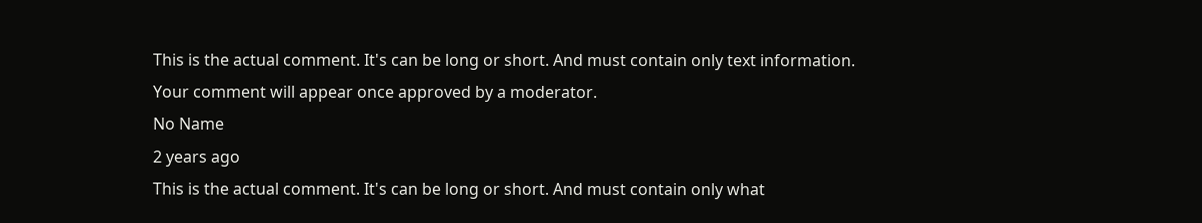This is the actual comment. It's can be long or short. And must contain only text information.
Your comment will appear once approved by a moderator.
No Name
2 years ago
This is the actual comment. It's can be long or short. And must contain only what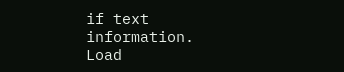if text information.
Load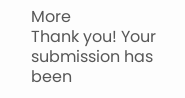More
Thank you! Your submission has been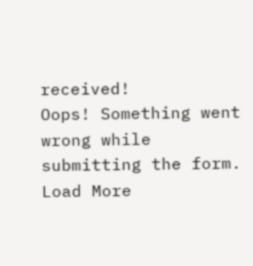received!
Oops! Something went wrong while submitting the form.
Load More